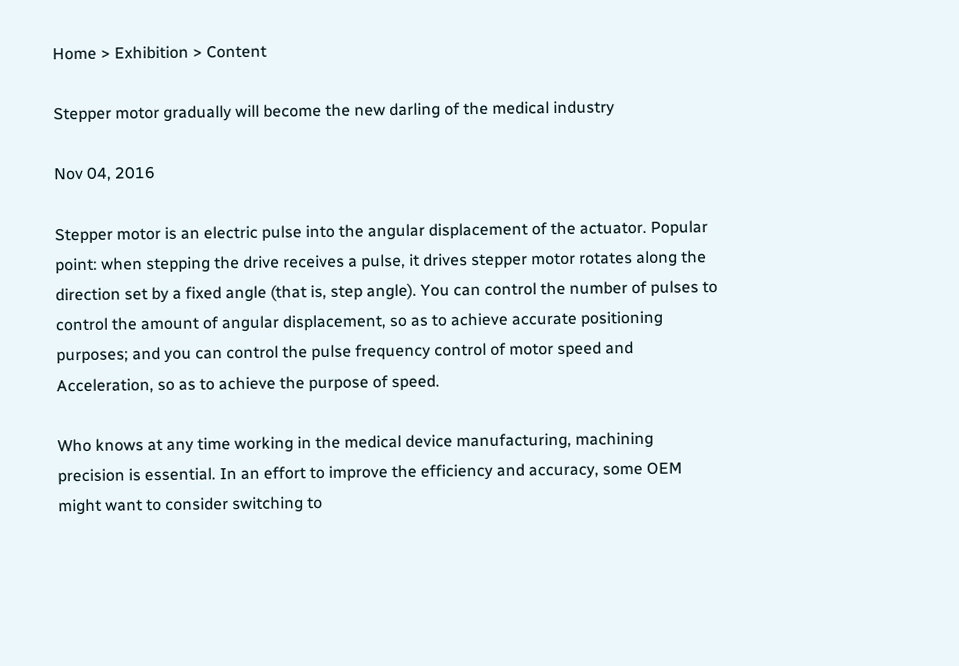Home > Exhibition > Content

Stepper motor gradually will become the new darling of the medical industry

Nov 04, 2016

Stepper motor is an electric pulse into the angular displacement of the actuator. Popular point: when stepping the drive receives a pulse, it drives stepper motor rotates along the direction set by a fixed angle (that is, step angle). You can control the number of pulses to control the amount of angular displacement, so as to achieve accurate positioning purposes; and you can control the pulse frequency control of motor speed and Acceleration, so as to achieve the purpose of speed.

Who knows at any time working in the medical device manufacturing, machining precision is essential. In an effort to improve the efficiency and accuracy, some OEM might want to consider switching to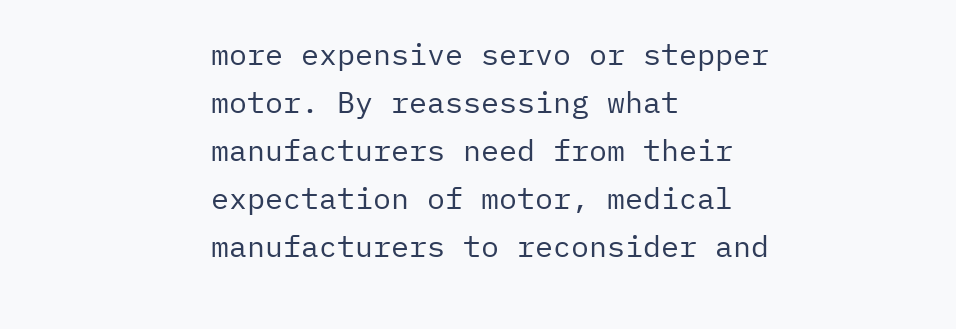more expensive servo or stepper motor. By reassessing what manufacturers need from their expectation of motor, medical manufacturers to reconsider and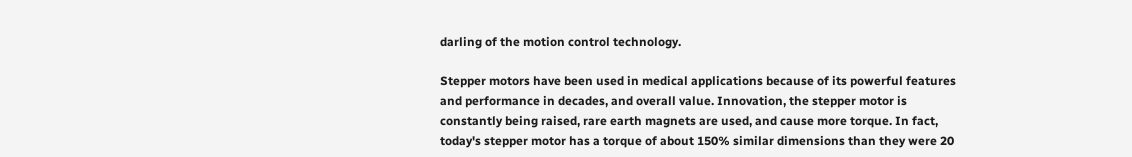darling of the motion control technology.

Stepper motors have been used in medical applications because of its powerful features and performance in decades, and overall value. Innovation, the stepper motor is constantly being raised, rare earth magnets are used, and cause more torque. In fact, today's stepper motor has a torque of about 150% similar dimensions than they were 20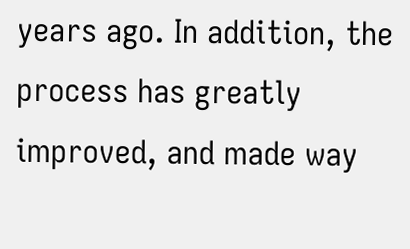years ago. In addition, the process has greatly improved, and made way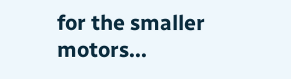for the smaller motors...